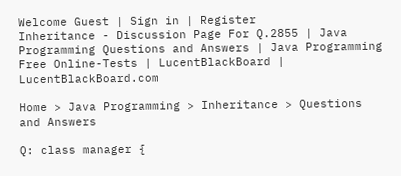Welcome Guest | Sign in | Register
Inheritance - Discussion Page For Q.2855 | Java Programming Questions and Answers | Java Programming Free Online-Tests | LucentBlackBoard | LucentBlackBoard.com

Home > Java Programming > Inheritance > Questions and Answers

Q: class manager {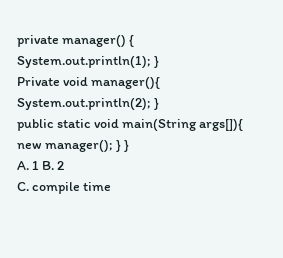private manager() {
System.out.println(1); }
Private void manager(){
System.out.println(2); }
public static void main(String args[]){
new manager(); } }
A. 1 B. 2
C. compile time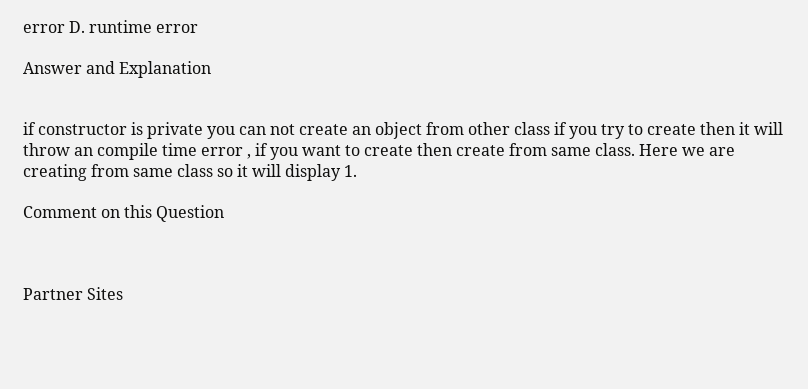error D. runtime error

Answer and Explanation


if constructor is private you can not create an object from other class if you try to create then it will throw an compile time error , if you want to create then create from same class. Here we are creating from same class so it will display 1.

Comment on this Question



Partner Sites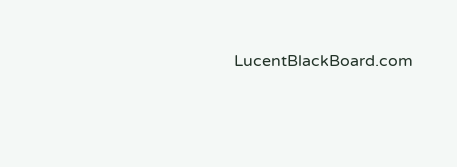LucentBlackBoard.com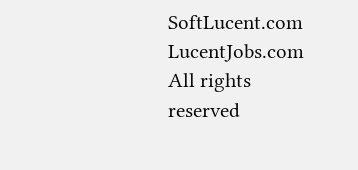SoftLucent.com                  LucentJobs.com
All rights reserved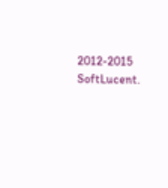2012-2015 SoftLucent.